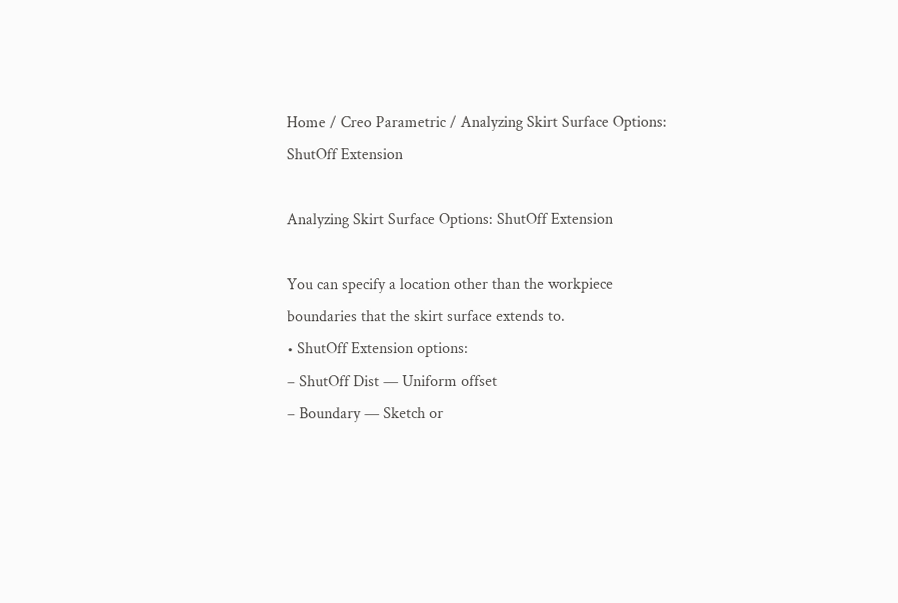Home / Creo Parametric / Analyzing Skirt Surface Options: ShutOff Extension

Analyzing Skirt Surface Options: ShutOff Extension

You can specify a location other than the workpiece boundaries that the skirt surface extends to.
• ShutOff Extension options:
– ShutOff Dist — Uniform offset
– Boundary — Sketch or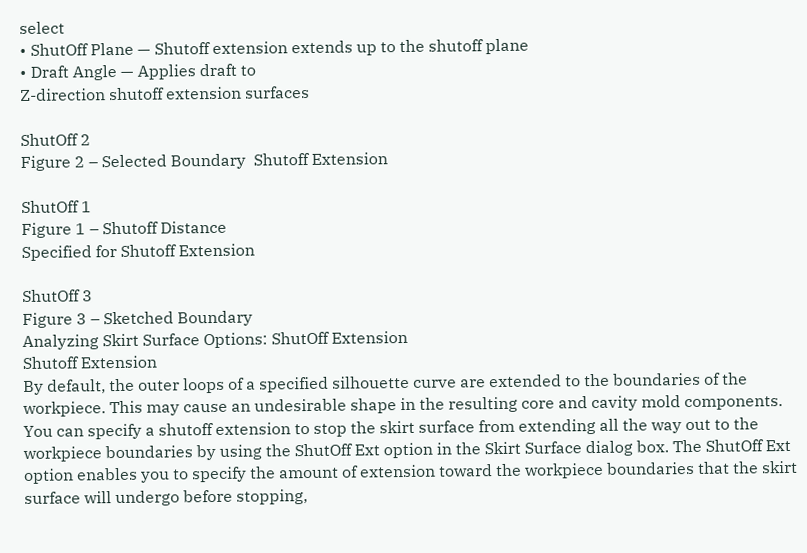select
• ShutOff Plane — Shutoff extension extends up to the shutoff plane
• Draft Angle — Applies draft to
Z-direction shutoff extension surfaces

ShutOff 2
Figure 2 – Selected Boundary  Shutoff Extension

ShutOff 1
Figure 1 – Shutoff Distance
Specified for Shutoff Extension

ShutOff 3
Figure 3 – Sketched Boundary
Analyzing Skirt Surface Options: ShutOff Extension
Shutoff Extension
By default, the outer loops of a specified silhouette curve are extended to the boundaries of the workpiece. This may cause an undesirable shape in the resulting core and cavity mold components.
You can specify a shutoff extension to stop the skirt surface from extending all the way out to the workpiece boundaries by using the ShutOff Ext option in the Skirt Surface dialog box. The ShutOff Ext option enables you to specify the amount of extension toward the workpiece boundaries that the skirt surface will undergo before stopping,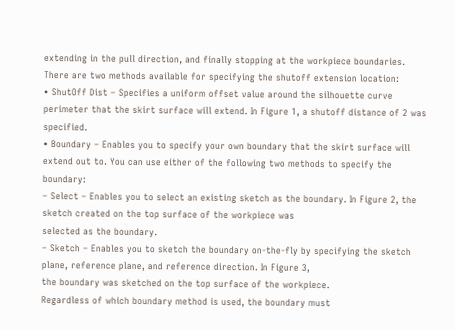extending in the pull direction, and finally stopping at the workpiece boundaries. There are two methods available for specifying the shutoff extension location:
• ShutOff Dist – Specifies a uniform offset value around the silhouette curve perimeter that the skirt surface will extend. In Figure 1, a shutoff distance of 2 was specified.
• Boundary – Enables you to specify your own boundary that the skirt surface will extend out to. You can use either of the following two methods to specify the boundary:
– Select – Enables you to select an existing sketch as the boundary. In Figure 2, the sketch created on the top surface of the workpiece was
selected as the boundary.
– Sketch – Enables you to sketch the boundary on-the-fly by specifying the sketch plane, reference plane, and reference direction. In Figure 3,
the boundary was sketched on the top surface of the workpiece.
Regardless of which boundary method is used, the boundary must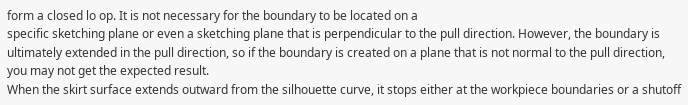form a closed lo op. It is not necessary for the boundary to be located on a
specific sketching plane or even a sketching plane that is perpendicular to the pull direction. However, the boundary is ultimately extended in the pull direction, so if the boundary is created on a plane that is not normal to the pull direction, you may not get the expected result.
When the skirt surface extends outward from the silhouette curve, it stops either at the workpiece boundaries or a shutoff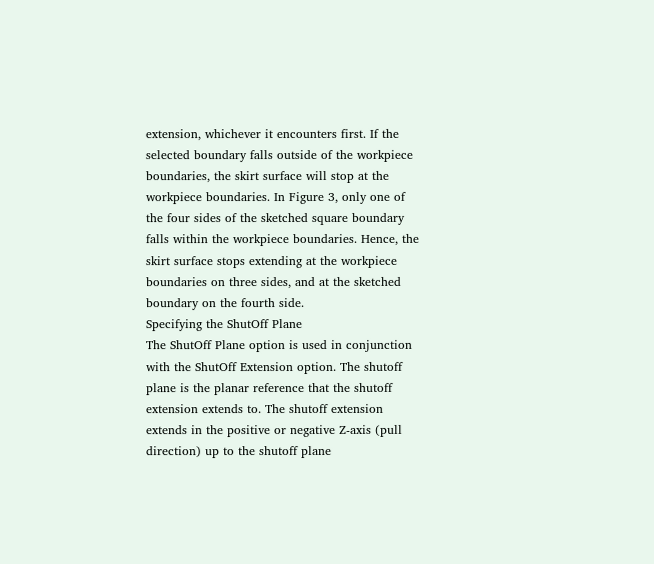extension, whichever it encounters first. If the selected boundary falls outside of the workpiece boundaries, the skirt surface will stop at the workpiece boundaries. In Figure 3, only one of the four sides of the sketched square boundary falls within the workpiece boundaries. Hence, the skirt surface stops extending at the workpiece boundaries on three sides, and at the sketched boundary on the fourth side.
Specifying the ShutOff Plane
The ShutOff Plane option is used in conjunction with the ShutOff Extension option. The shutoff plane is the planar reference that the shutoff extension extends to. The shutoff extension extends in the positive or negative Z-axis (pull direction) up to the shutoff plane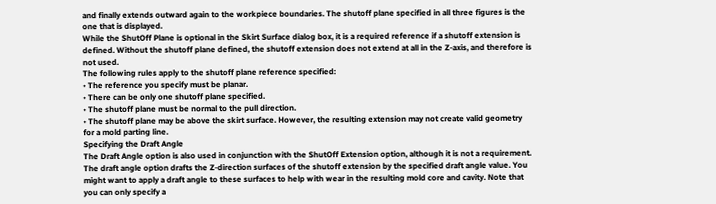and finally extends outward again to the workpiece boundaries. The shutoff plane specified in all three figures is the one that is displayed.
While the ShutOff Plane is optional in the Skirt Surface dialog box, it is a required reference if a shutoff extension is defined. Without the shutoff plane defined, the shutoff extension does not extend at all in the Z-axis, and therefore is not used.
The following rules apply to the shutoff plane reference specified:
• The reference you specify must be planar.
• There can be only one shutoff plane specified.
• The shutoff plane must be normal to the pull direction.
• The shutoff plane may be above the skirt surface. However, the resulting extension may not create valid geometry for a mold parting line.
Specifying the Draft Angle
The Draft Angle option is also used in conjunction with the ShutOff Extension option, although it is not a requirement. The draft angle option drafts the Z-direction surfaces of the shutoff extension by the specified draft angle value. You might want to apply a draft angle to these surfaces to help with wear in the resulting mold core and cavity. Note that you can only specify a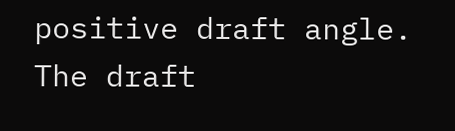positive draft angle. The draft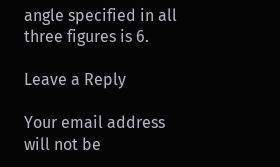angle specified in all three figures is 6.

Leave a Reply

Your email address will not be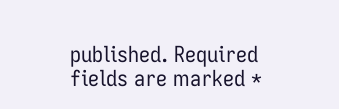published. Required fields are marked *